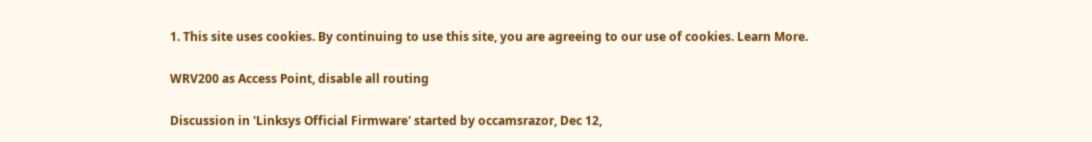1. This site uses cookies. By continuing to use this site, you are agreeing to our use of cookies. Learn More.

WRV200 as Access Point, disable all routing

Discussion in 'Linksys Official Firmware' started by occamsrazor, Dec 12,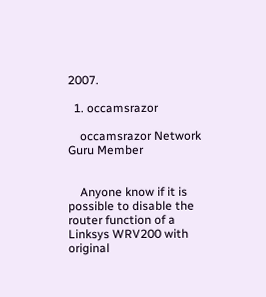2007.

  1. occamsrazor

    occamsrazor Network Guru Member


    Anyone know if it is possible to disable the router function of a Linksys WRV200 with original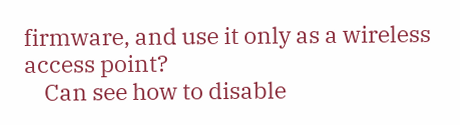firmware, and use it only as a wireless access point?
    Can see how to disable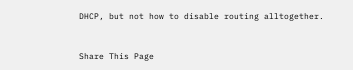DHCP, but not how to disable routing alltogether.



Share This Page